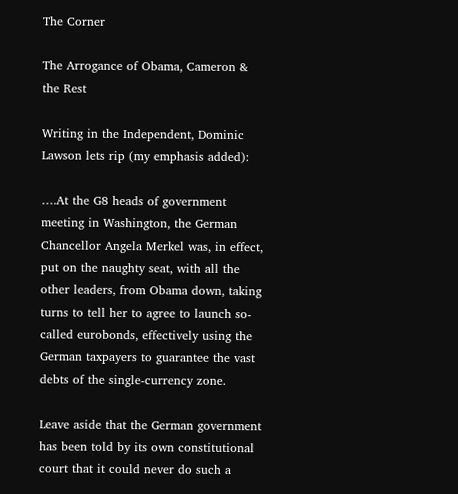The Corner

The Arrogance of Obama, Cameron & the Rest

Writing in the Independent, Dominic Lawson lets rip (my emphasis added):

….At the G8 heads of government meeting in Washington, the German Chancellor Angela Merkel was, in effect, put on the naughty seat, with all the other leaders, from Obama down, taking turns to tell her to agree to launch so-called eurobonds, effectively using the German taxpayers to guarantee the vast debts of the single-currency zone.

Leave aside that the German government has been told by its own constitutional court that it could never do such a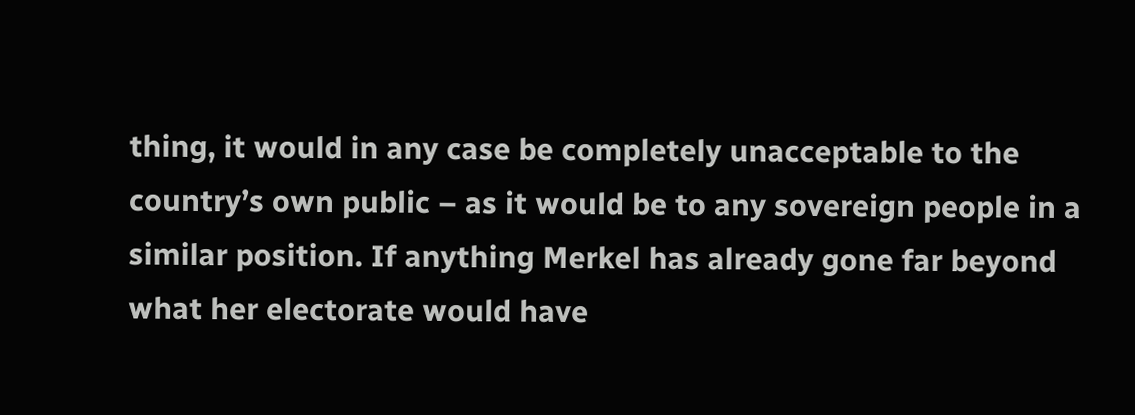thing, it would in any case be completely unacceptable to the country’s own public – as it would be to any sovereign people in a similar position. If anything Merkel has already gone far beyond what her electorate would have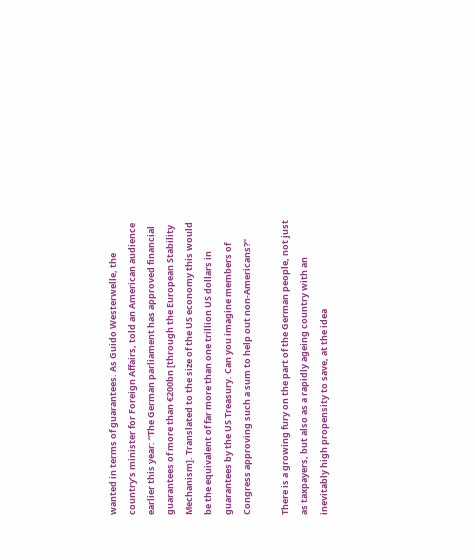wanted in terms of guarantees. As Guido Westerwelle, the country’s minister for Foreign Affairs, told an American audience earlier this year: “The German parliament has approved financial guarantees of more than €200bn [through the European Stability Mechanism]. Translated to the size of the US economy this would be the equivalent of far more than one trillion US dollars in guarantees by the US Treasury. Can you imagine members of Congress approving such a sum to help out non-Americans?”

There is a growing fury on the part of the German people, not just as taxpayers, but also as a rapidly ageing country with an inevitably high propensity to save, at the idea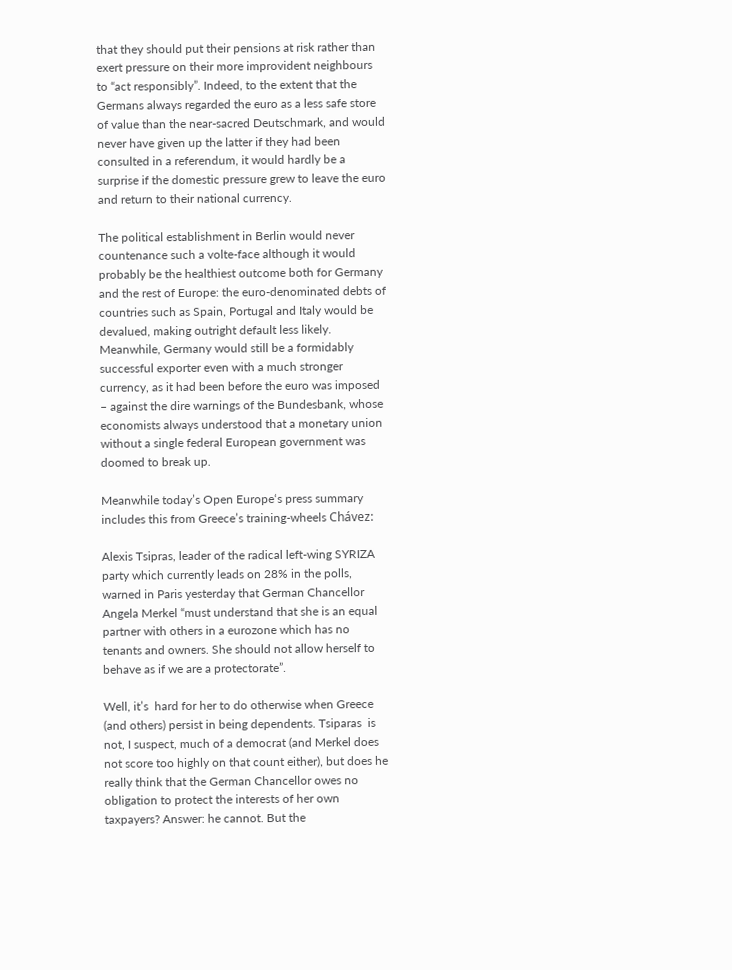that they should put their pensions at risk rather than exert pressure on their more improvident neighbours to “act responsibly”. Indeed, to the extent that the Germans always regarded the euro as a less safe store of value than the near-sacred Deutschmark, and would never have given up the latter if they had been consulted in a referendum, it would hardly be a surprise if the domestic pressure grew to leave the euro and return to their national currency.

The political establishment in Berlin would never countenance such a volte-face although it would probably be the healthiest outcome both for Germany and the rest of Europe: the euro-denominated debts of countries such as Spain, Portugal and Italy would be devalued, making outright default less likely. Meanwhile, Germany would still be a formidably successful exporter even with a much stronger currency, as it had been before the euro was imposed – against the dire warnings of the Bundesbank, whose economists always understood that a monetary union without a single federal European government was doomed to break up.

Meanwhile today’s Open Europe‘s press summary includes this from Greece’s training-wheels Chávez:

Alexis Tsipras, leader of the radical left-wing SYRIZA party which currently leads on 28% in the polls, warned in Paris yesterday that German Chancellor Angela Merkel “must understand that she is an equal partner with others in a eurozone which has no tenants and owners. She should not allow herself to behave as if we are a protectorate”.

Well, it’s  hard for her to do otherwise when Greece (and others) persist in being dependents. Tsiparas  is not, I suspect, much of a democrat (and Merkel does not score too highly on that count either), but does he really think that the German Chancellor owes no obligation to protect the interests of her own taxpayers? Answer: he cannot. But the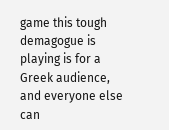game this tough demagogue is playing is for a Greek audience, and everyone else can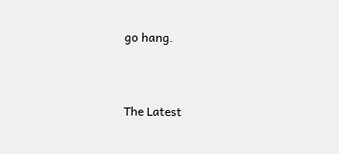go hang.


The Latest